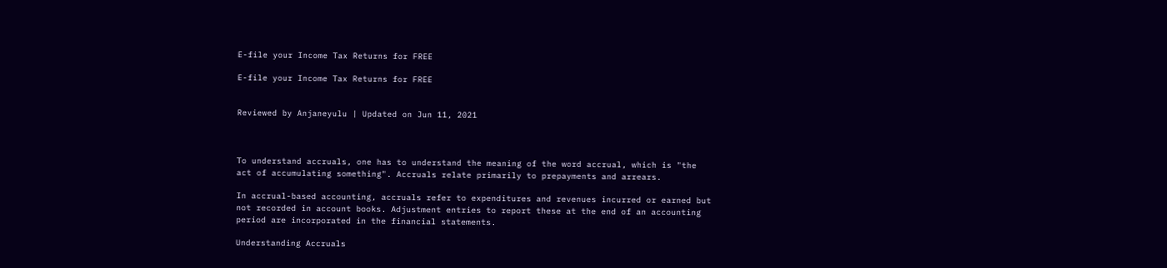E-file your Income Tax Returns for FREE

E-file your Income Tax Returns for FREE


Reviewed by Anjaneyulu | Updated on Jun 11, 2021



To understand accruals, one has to understand the meaning of the word accrual, which is "the act of accumulating something". Accruals relate primarily to prepayments and arrears.

In accrual-based accounting, accruals refer to expenditures and revenues incurred or earned but not recorded in account books. Adjustment entries to report these at the end of an accounting period are incorporated in the financial statements.

Understanding Accruals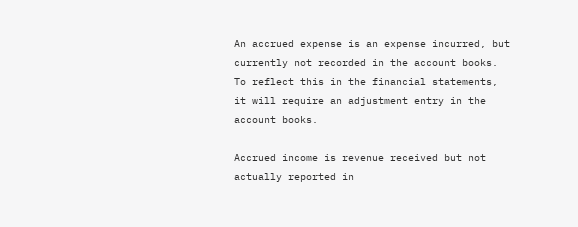An accrued expense is an expense incurred, but currently not recorded in the account books. To reflect this in the financial statements, it will require an adjustment entry in the account books.

Accrued income is revenue received but not actually reported in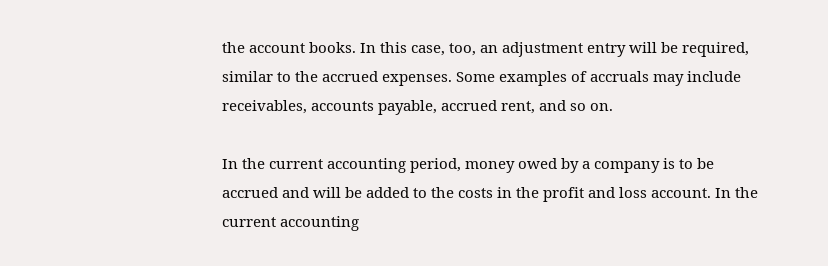the account books. In this case, too, an adjustment entry will be required, similar to the accrued expenses. Some examples of accruals may include receivables, accounts payable, accrued rent, and so on.

In the current accounting period, money owed by a company is to be accrued and will be added to the costs in the profit and loss account. In the current accounting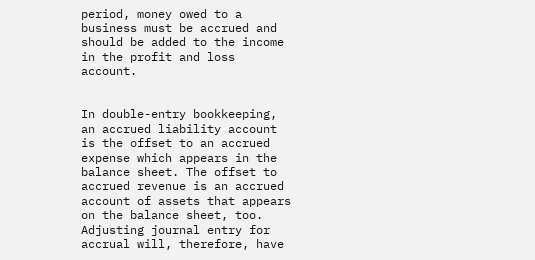period, money owed to a business must be accrued and should be added to the income in the profit and loss account.


In double-entry bookkeeping, an accrued liability account is the offset to an accrued expense which appears in the balance sheet. The offset to accrued revenue is an accrued account of assets that appears on the balance sheet, too. Adjusting journal entry for accrual will, therefore, have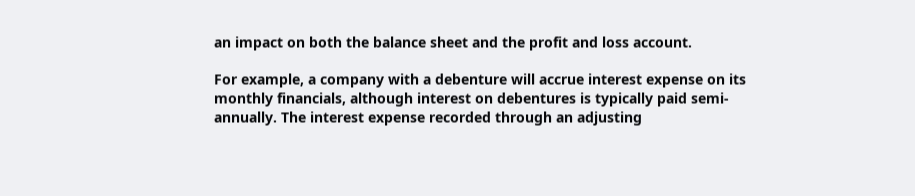an impact on both the balance sheet and the profit and loss account.

For example, a company with a debenture will accrue interest expense on its monthly financials, although interest on debentures is typically paid semi-annually. The interest expense recorded through an adjusting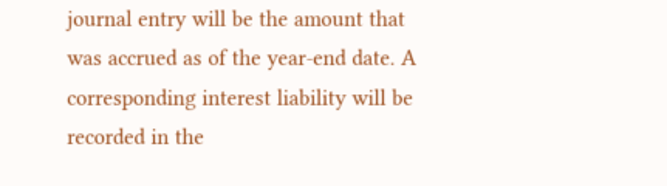journal entry will be the amount that was accrued as of the year-end date. A corresponding interest liability will be recorded in the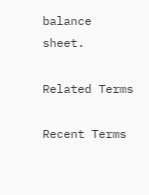balance sheet.

Related Terms

Recent Terms